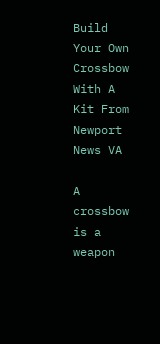Build Your Own Crossbow With A Kit From Newport News VA

A crossbow is a weapon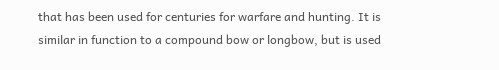that has been used for centuries for warfare and hunting. It is similar in function to a compound bow or longbow, but is used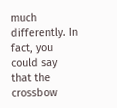much differently. In fact, you could say that the crossbow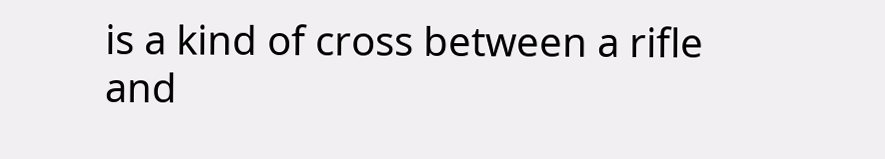is a kind of cross between a rifle and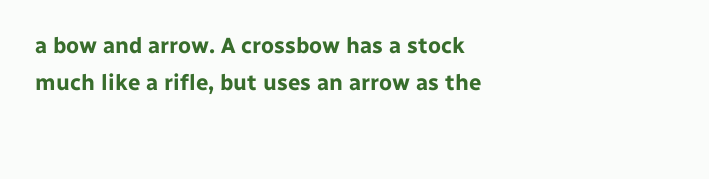a bow and arrow. A crossbow has a stock much like a rifle, but uses an arrow as the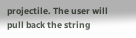projectile. The user will pull back the string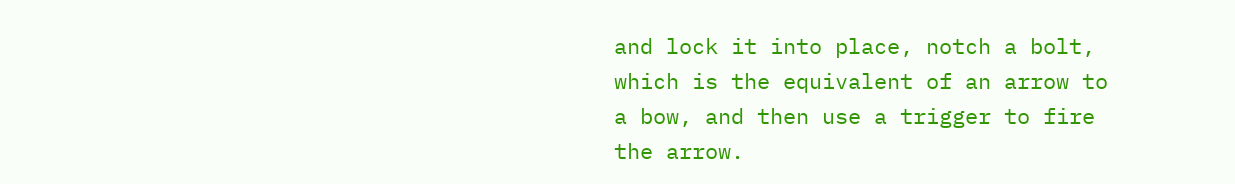and lock it into place, notch a bolt, which is the equivalent of an arrow to a bow, and then use a trigger to fire the arrow.